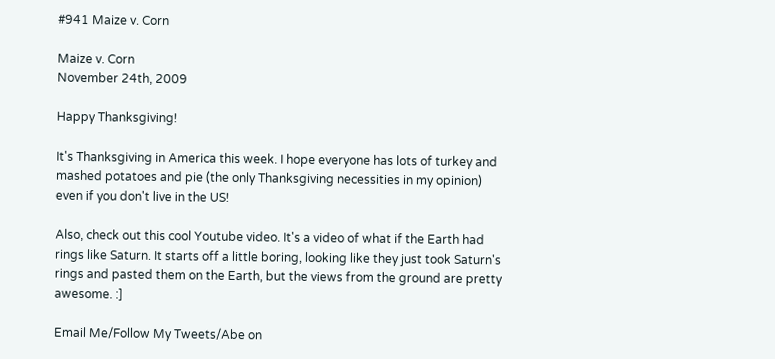#941 Maize v. Corn

Maize v. Corn
November 24th, 2009

Happy Thanksgiving!

It's Thanksgiving in America this week. I hope everyone has lots of turkey and mashed potatoes and pie (the only Thanksgiving necessities in my opinion) even if you don't live in the US!

Also, check out this cool Youtube video. It's a video of what if the Earth had rings like Saturn. It starts off a little boring, looking like they just took Saturn's rings and pasted them on the Earth, but the views from the ground are pretty awesome. :]

Email Me/Follow My Tweets/Abe on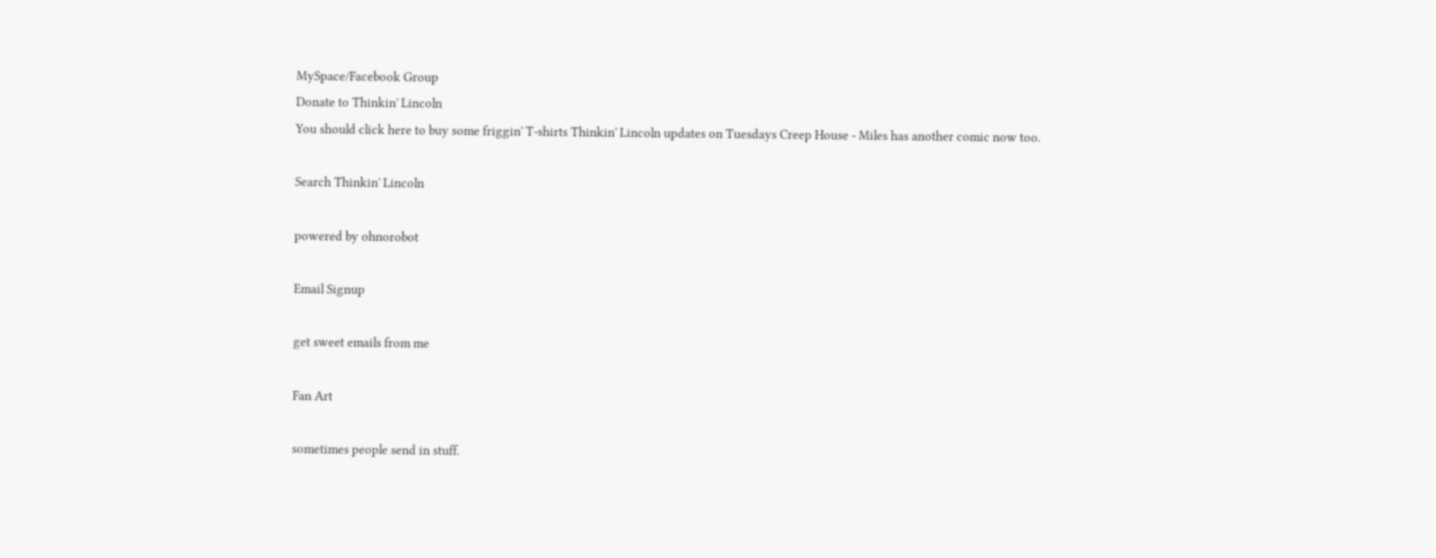MySpace/Facebook Group
Donate to Thinkin' Lincoln
You should click here to buy some friggin' T-shirts Thinkin' Lincoln updates on Tuesdays Creep House - Miles has another comic now too.

Search Thinkin' Lincoln

powered by ohnorobot

Email Signup

get sweet emails from me

Fan Art

sometimes people send in stuff.